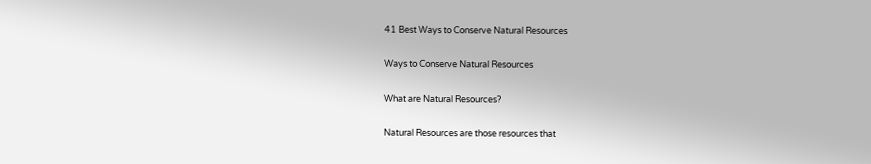41 Best Ways to Conserve Natural Resources

Ways to Conserve Natural Resources

What are Natural Resources?

Natural Resources are those resources that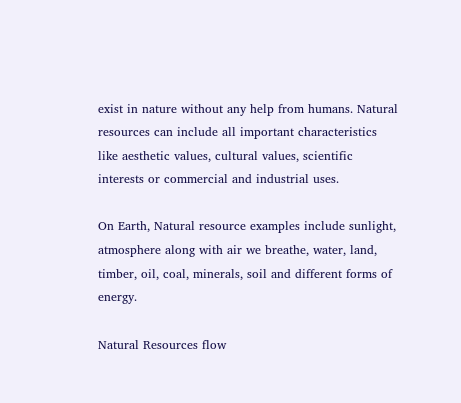exist in nature without any help from humans. Natural resources can include all important characteristics like aesthetic values, cultural values, scientific interests or commercial and industrial uses.

On Earth, Natural resource examples include sunlight, atmosphere along with air we breathe, water, land, timber, oil, coal, minerals, soil and different forms of energy.

Natural Resources flow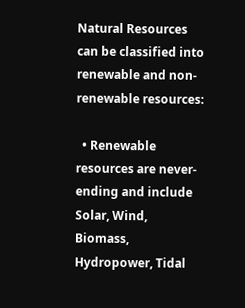Natural Resources can be classified into renewable and non-renewable resources:

  • Renewable resources are never-ending and include Solar, Wind, Biomass, Hydropower, Tidal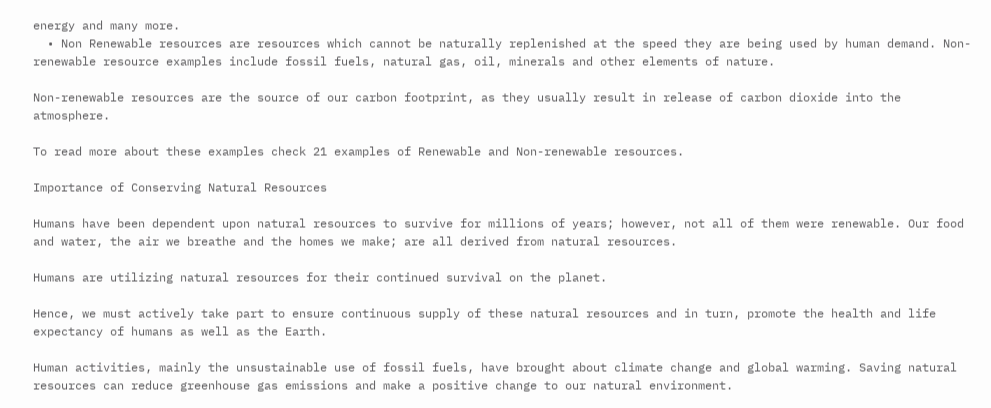energy and many more.
  • Non Renewable resources are resources which cannot be naturally replenished at the speed they are being used by human demand. Non-renewable resource examples include fossil fuels, natural gas, oil, minerals and other elements of nature.

Non-renewable resources are the source of our carbon footprint, as they usually result in release of carbon dioxide into the atmosphere.

To read more about these examples check 21 examples of Renewable and Non-renewable resources.

Importance of Conserving Natural Resources

Humans have been dependent upon natural resources to survive for millions of years; however, not all of them were renewable. Our food and water, the air we breathe and the homes we make; are all derived from natural resources.

Humans are utilizing natural resources for their continued survival on the planet.

Hence, we must actively take part to ensure continuous supply of these natural resources and in turn, promote the health and life expectancy of humans as well as the Earth.

Human activities, mainly the unsustainable use of fossil fuels, have brought about climate change and global warming. Saving natural resources can reduce greenhouse gas emissions and make a positive change to our natural environment.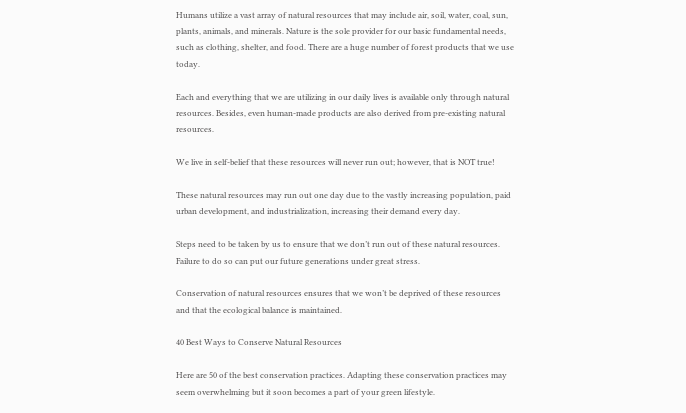Humans utilize a vast array of natural resources that may include air, soil, water, coal, sun, plants, animals, and minerals. Nature is the sole provider for our basic fundamental needs, such as clothing, shelter, and food. There are a huge number of forest products that we use today.

Each and everything that we are utilizing in our daily lives is available only through natural resources. Besides, even human-made products are also derived from pre-existing natural resources.

We live in self-belief that these resources will never run out; however, that is NOT true!

These natural resources may run out one day due to the vastly increasing population, paid urban development, and industrialization, increasing their demand every day.

Steps need to be taken by us to ensure that we don’t run out of these natural resources. Failure to do so can put our future generations under great stress.

Conservation of natural resources ensures that we won’t be deprived of these resources and that the ecological balance is maintained.

40 Best Ways to Conserve Natural Resources

Here are 50 of the best conservation practices. Adapting these conservation practices may seem overwhelming but it soon becomes a part of your green lifestyle.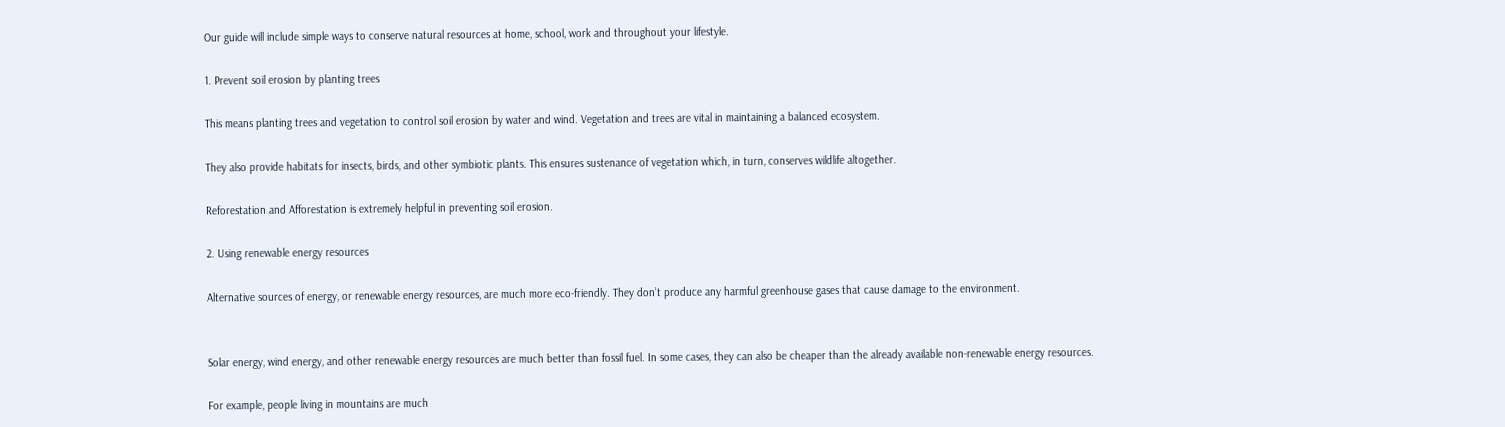Our guide will include simple ways to conserve natural resources at home, school, work and throughout your lifestyle.

1. Prevent soil erosion by planting trees

This means planting trees and vegetation to control soil erosion by water and wind. Vegetation and trees are vital in maintaining a balanced ecosystem.

They also provide habitats for insects, birds, and other symbiotic plants. This ensures sustenance of vegetation which, in turn, conserves wildlife altogether.

Reforestation and Afforestation is extremely helpful in preventing soil erosion.

2. Using renewable energy resources

Alternative sources of energy, or renewable energy resources, are much more eco-friendly. They don’t produce any harmful greenhouse gases that cause damage to the environment.


Solar energy, wind energy, and other renewable energy resources are much better than fossil fuel. In some cases, they can also be cheaper than the already available non-renewable energy resources.

For example, people living in mountains are much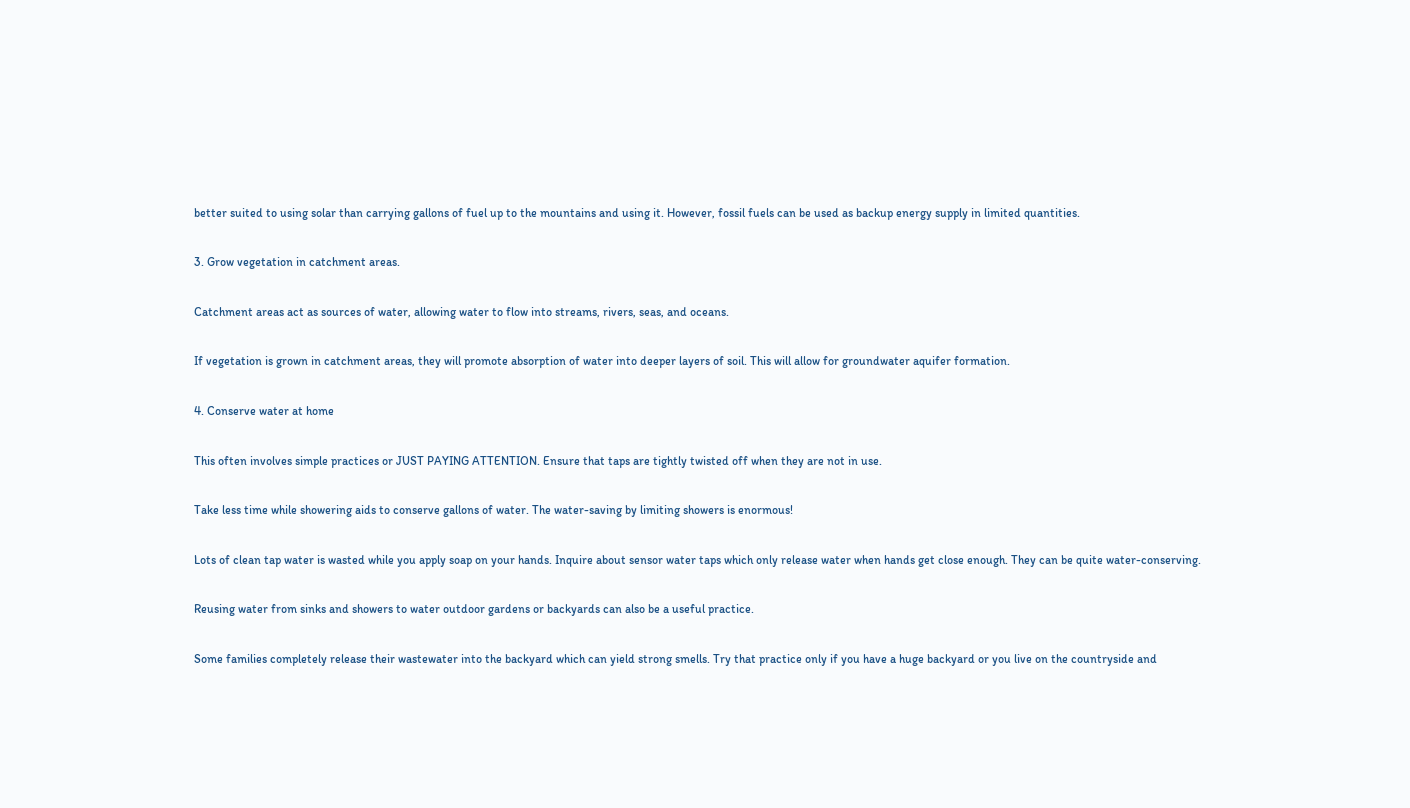better suited to using solar than carrying gallons of fuel up to the mountains and using it. However, fossil fuels can be used as backup energy supply in limited quantities.

3. Grow vegetation in catchment areas.

Catchment areas act as sources of water, allowing water to flow into streams, rivers, seas, and oceans.

If vegetation is grown in catchment areas, they will promote absorption of water into deeper layers of soil. This will allow for groundwater aquifer formation.

4. Conserve water at home

This often involves simple practices or JUST PAYING ATTENTION. Ensure that taps are tightly twisted off when they are not in use.

Take less time while showering aids to conserve gallons of water. The water-saving by limiting showers is enormous!

Lots of clean tap water is wasted while you apply soap on your hands. Inquire about sensor water taps which only release water when hands get close enough. They can be quite water-conserving.

Reusing water from sinks and showers to water outdoor gardens or backyards can also be a useful practice.

Some families completely release their wastewater into the backyard which can yield strong smells. Try that practice only if you have a huge backyard or you live on the countryside and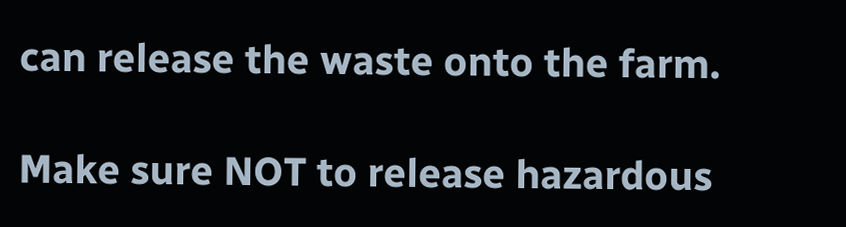can release the waste onto the farm.

Make sure NOT to release hazardous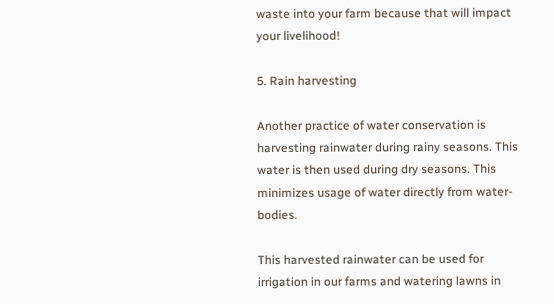waste into your farm because that will impact your livelihood!

5. Rain harvesting

Another practice of water conservation is harvesting rainwater during rainy seasons. This water is then used during dry seasons. This minimizes usage of water directly from water-bodies.

This harvested rainwater can be used for irrigation in our farms and watering lawns in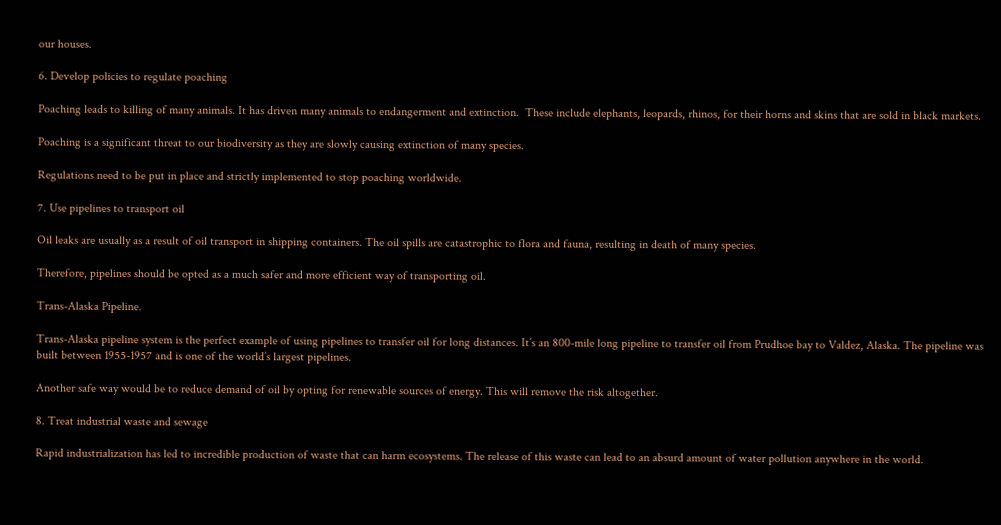our houses.

6. Develop policies to regulate poaching

Poaching leads to killing of many animals. It has driven many animals to endangerment and extinction.  These include elephants, leopards, rhinos, for their horns and skins that are sold in black markets.

Poaching is a significant threat to our biodiversity as they are slowly causing extinction of many species.

Regulations need to be put in place and strictly implemented to stop poaching worldwide.

7. Use pipelines to transport oil

Oil leaks are usually as a result of oil transport in shipping containers. The oil spills are catastrophic to flora and fauna, resulting in death of many species.

Therefore, pipelines should be opted as a much safer and more efficient way of transporting oil.

Trans-Alaska Pipeline.

Trans-Alaska pipeline system is the perfect example of using pipelines to transfer oil for long distances. It’s an 800-mile long pipeline to transfer oil from Prudhoe bay to Valdez, Alaska. The pipeline was built between 1955-1957 and is one of the world’s largest pipelines.

Another safe way would be to reduce demand of oil by opting for renewable sources of energy. This will remove the risk altogether.

8. Treat industrial waste and sewage

Rapid industrialization has led to incredible production of waste that can harm ecosystems. The release of this waste can lead to an absurd amount of water pollution anywhere in the world.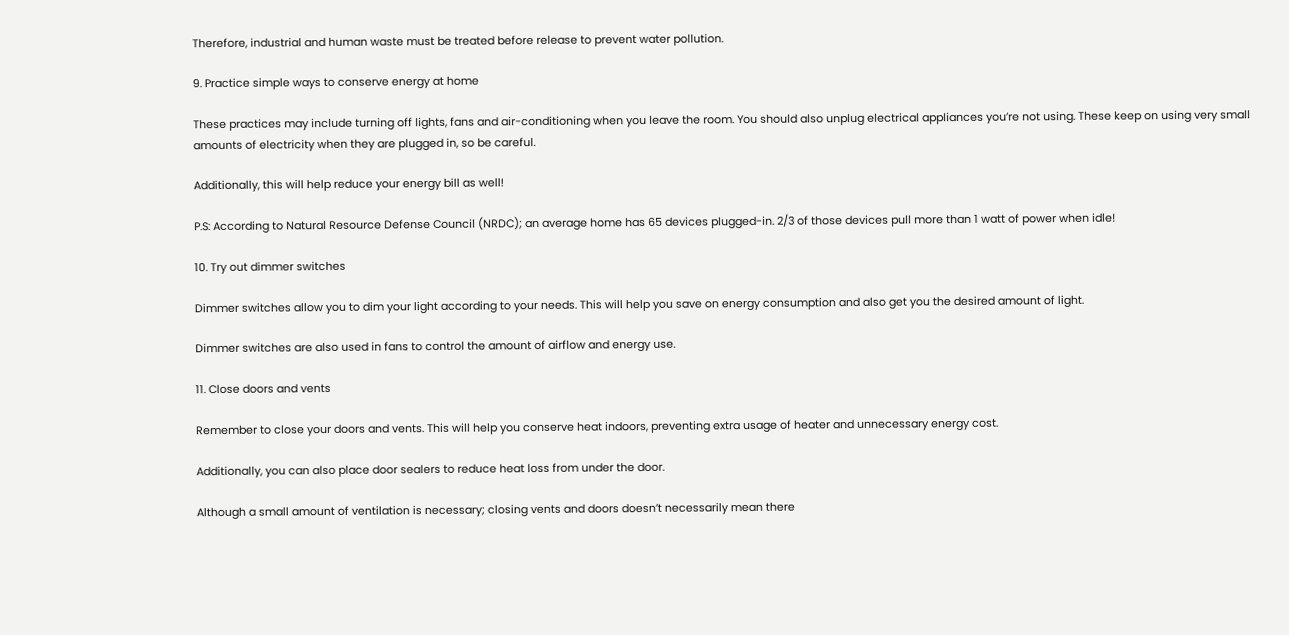Therefore, industrial and human waste must be treated before release to prevent water pollution.

9. Practice simple ways to conserve energy at home

These practices may include turning off lights, fans and air-conditioning when you leave the room. You should also unplug electrical appliances you’re not using. These keep on using very small amounts of electricity when they are plugged in, so be careful.

Additionally, this will help reduce your energy bill as well!

P.S: According to Natural Resource Defense Council (NRDC); an average home has 65 devices plugged-in. 2/3 of those devices pull more than 1 watt of power when idle!

10. Try out dimmer switches

Dimmer switches allow you to dim your light according to your needs. This will help you save on energy consumption and also get you the desired amount of light.

Dimmer switches are also used in fans to control the amount of airflow and energy use.

11. Close doors and vents

Remember to close your doors and vents. This will help you conserve heat indoors, preventing extra usage of heater and unnecessary energy cost.

Additionally, you can also place door sealers to reduce heat loss from under the door.

Although a small amount of ventilation is necessary; closing vents and doors doesn’t necessarily mean there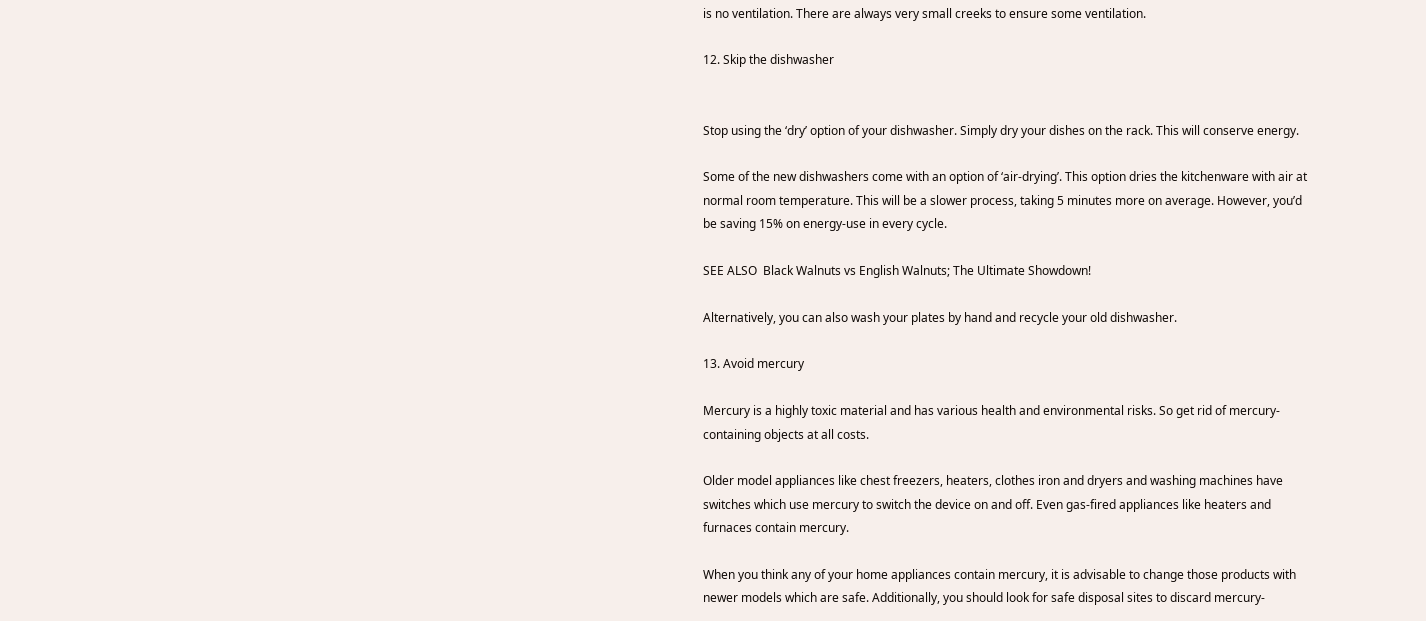is no ventilation. There are always very small creeks to ensure some ventilation.

12. Skip the dishwasher


Stop using the ‘dry’ option of your dishwasher. Simply dry your dishes on the rack. This will conserve energy.

Some of the new dishwashers come with an option of ‘air-drying’. This option dries the kitchenware with air at normal room temperature. This will be a slower process, taking 5 minutes more on average. However, you’d be saving 15% on energy-use in every cycle.

SEE ALSO  Black Walnuts vs English Walnuts; The Ultimate Showdown!

Alternatively, you can also wash your plates by hand and recycle your old dishwasher.

13. Avoid mercury

Mercury is a highly toxic material and has various health and environmental risks. So get rid of mercury-containing objects at all costs.

Older model appliances like chest freezers, heaters, clothes iron and dryers and washing machines have switches which use mercury to switch the device on and off. Even gas-fired appliances like heaters and furnaces contain mercury.

When you think any of your home appliances contain mercury, it is advisable to change those products with newer models which are safe. Additionally, you should look for safe disposal sites to discard mercury-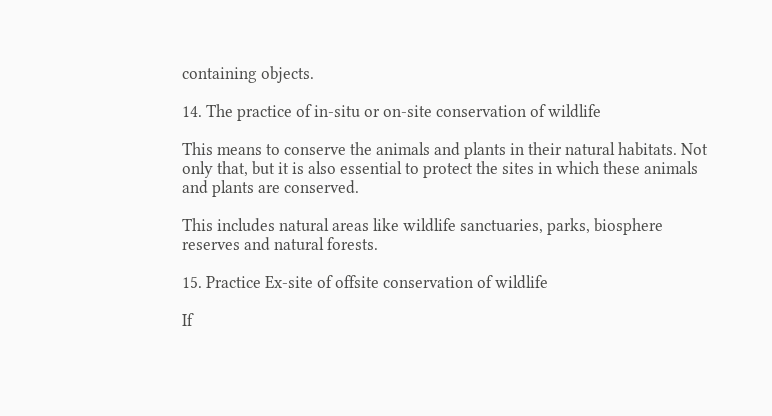containing objects.

14. The practice of in-situ or on-site conservation of wildlife

This means to conserve the animals and plants in their natural habitats. Not only that, but it is also essential to protect the sites in which these animals and plants are conserved.

This includes natural areas like wildlife sanctuaries, parks, biosphere reserves and natural forests.

15. Practice Ex-site of offsite conservation of wildlife

If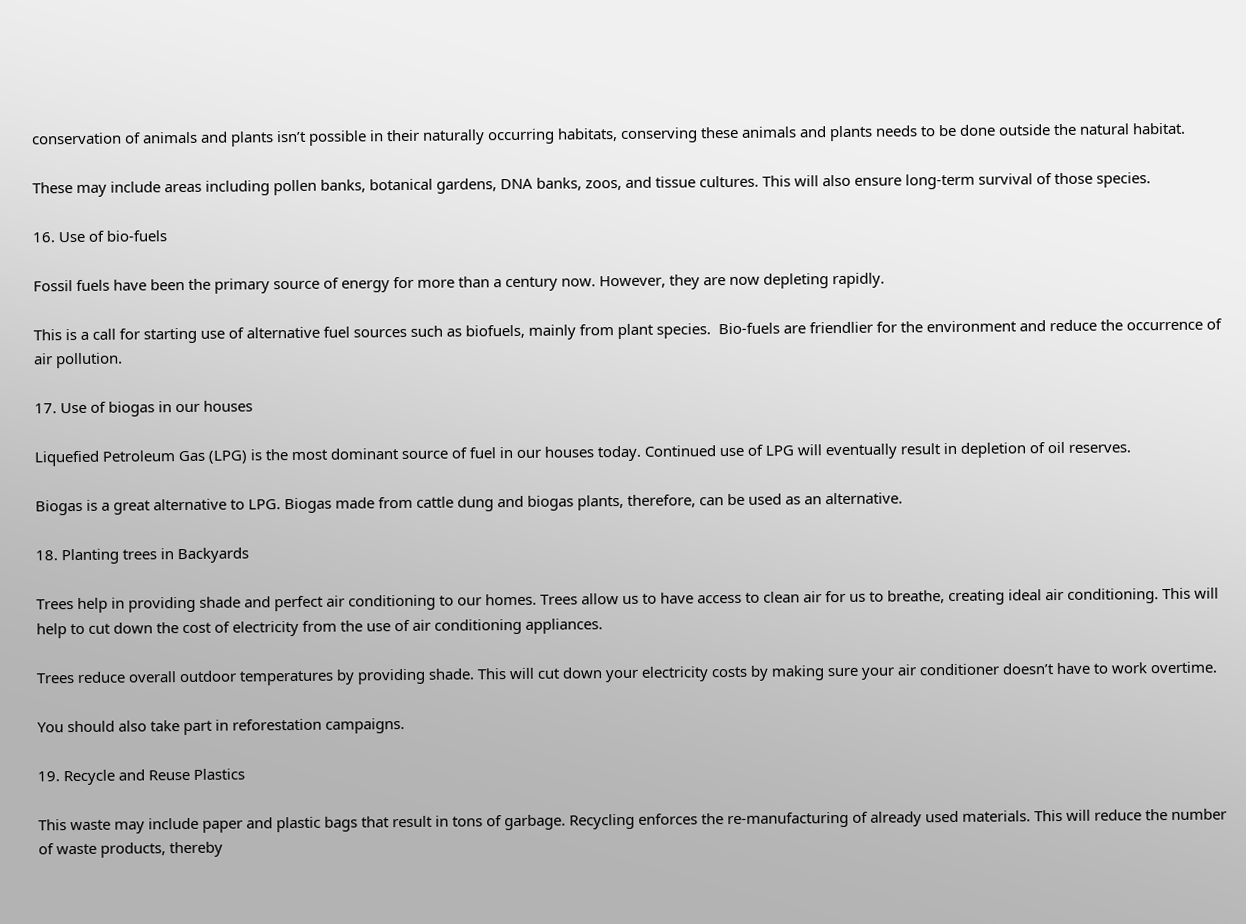conservation of animals and plants isn’t possible in their naturally occurring habitats, conserving these animals and plants needs to be done outside the natural habitat.

These may include areas including pollen banks, botanical gardens, DNA banks, zoos, and tissue cultures. This will also ensure long-term survival of those species.

16. Use of bio-fuels

Fossil fuels have been the primary source of energy for more than a century now. However, they are now depleting rapidly.

This is a call for starting use of alternative fuel sources such as biofuels, mainly from plant species.  Bio-fuels are friendlier for the environment and reduce the occurrence of air pollution.

17. Use of biogas in our houses

Liquefied Petroleum Gas (LPG) is the most dominant source of fuel in our houses today. Continued use of LPG will eventually result in depletion of oil reserves.

Biogas is a great alternative to LPG. Biogas made from cattle dung and biogas plants, therefore, can be used as an alternative.

18. Planting trees in Backyards

Trees help in providing shade and perfect air conditioning to our homes. Trees allow us to have access to clean air for us to breathe, creating ideal air conditioning. This will help to cut down the cost of electricity from the use of air conditioning appliances.

Trees reduce overall outdoor temperatures by providing shade. This will cut down your electricity costs by making sure your air conditioner doesn’t have to work overtime.

You should also take part in reforestation campaigns.

19. Recycle and Reuse Plastics

This waste may include paper and plastic bags that result in tons of garbage. Recycling enforces the re-manufacturing of already used materials. This will reduce the number of waste products, thereby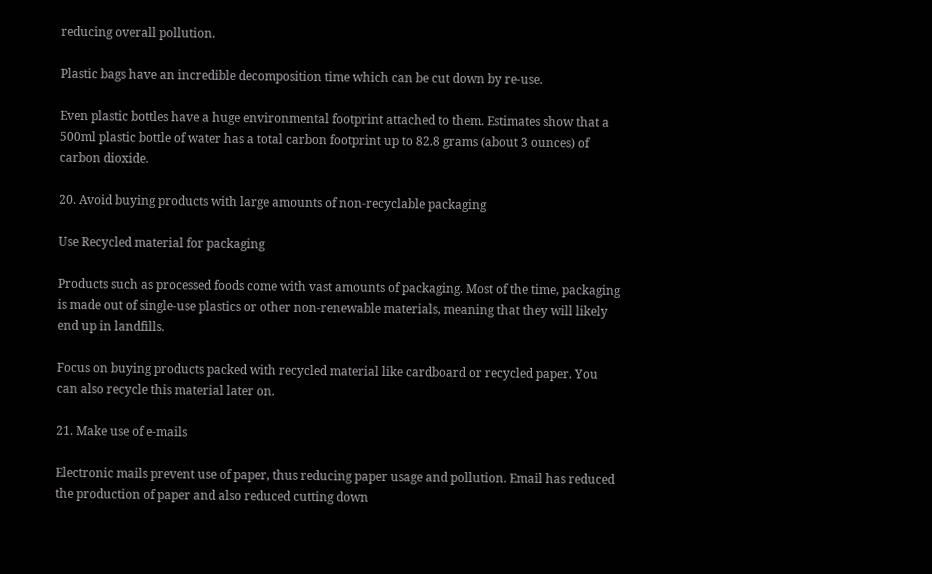reducing overall pollution.

Plastic bags have an incredible decomposition time which can be cut down by re-use.

Even plastic bottles have a huge environmental footprint attached to them. Estimates show that a 500ml plastic bottle of water has a total carbon footprint up to 82.8 grams (about 3 ounces) of carbon dioxide.

20. Avoid buying products with large amounts of non-recyclable packaging

Use Recycled material for packaging

Products such as processed foods come with vast amounts of packaging. Most of the time, packaging is made out of single-use plastics or other non-renewable materials, meaning that they will likely end up in landfills.

Focus on buying products packed with recycled material like cardboard or recycled paper. You can also recycle this material later on.

21. Make use of e-mails

Electronic mails prevent use of paper, thus reducing paper usage and pollution. Email has reduced the production of paper and also reduced cutting down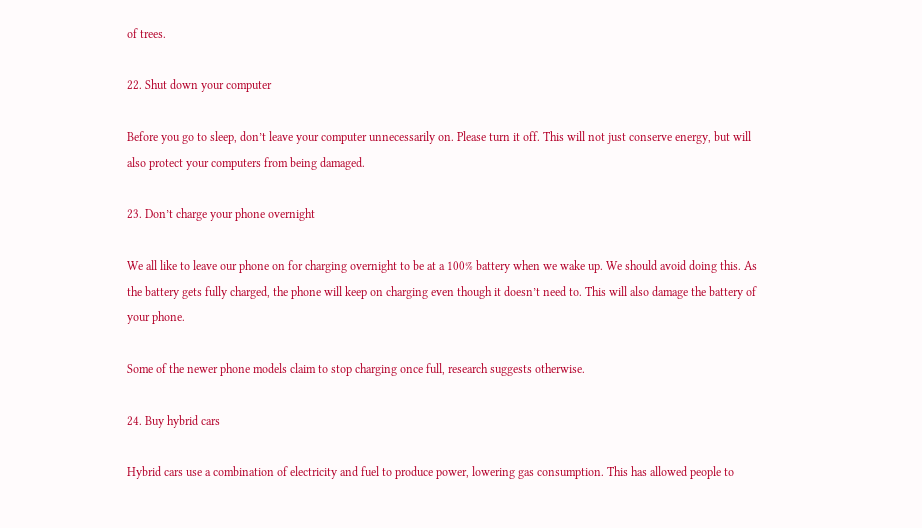of trees.

22. Shut down your computer

Before you go to sleep, don’t leave your computer unnecessarily on. Please turn it off. This will not just conserve energy, but will also protect your computers from being damaged.

23. Don’t charge your phone overnight

We all like to leave our phone on for charging overnight to be at a 100% battery when we wake up. We should avoid doing this. As the battery gets fully charged, the phone will keep on charging even though it doesn’t need to. This will also damage the battery of your phone.

Some of the newer phone models claim to stop charging once full, research suggests otherwise.

24. Buy hybrid cars

Hybrid cars use a combination of electricity and fuel to produce power, lowering gas consumption. This has allowed people to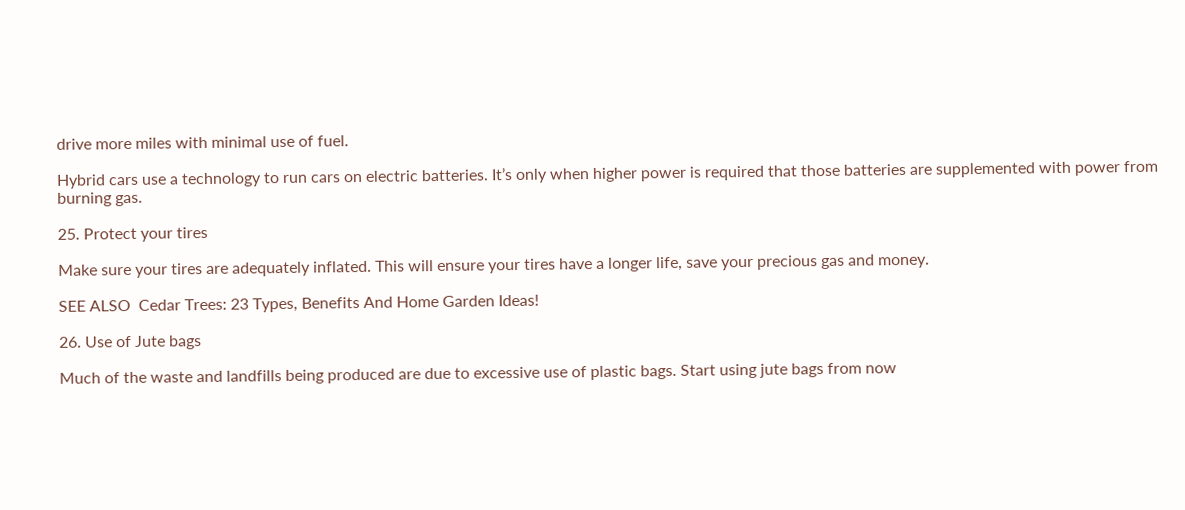drive more miles with minimal use of fuel.

Hybrid cars use a technology to run cars on electric batteries. It’s only when higher power is required that those batteries are supplemented with power from burning gas.

25. Protect your tires

Make sure your tires are adequately inflated. This will ensure your tires have a longer life, save your precious gas and money.

SEE ALSO  Cedar Trees: 23 Types, Benefits And Home Garden Ideas!

26. Use of Jute bags

Much of the waste and landfills being produced are due to excessive use of plastic bags. Start using jute bags from now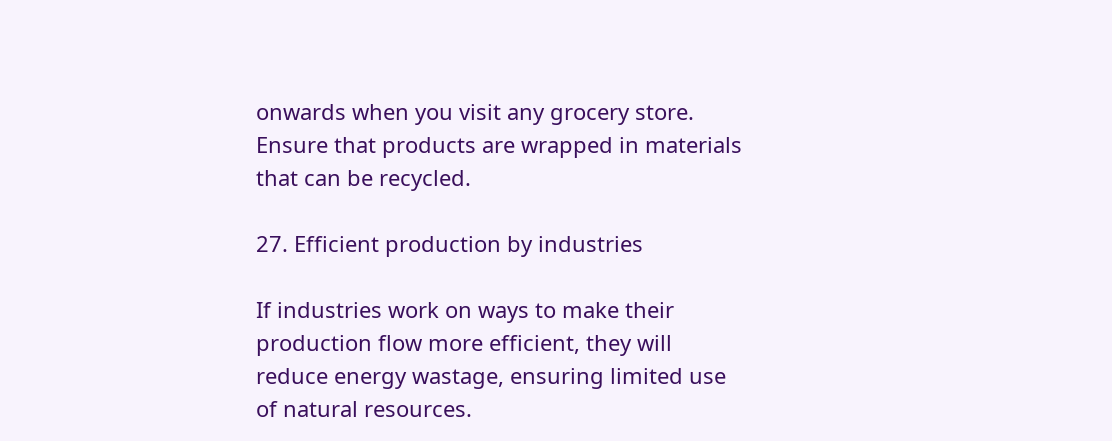onwards when you visit any grocery store. Ensure that products are wrapped in materials that can be recycled.

27. Efficient production by industries

If industries work on ways to make their production flow more efficient, they will reduce energy wastage, ensuring limited use of natural resources.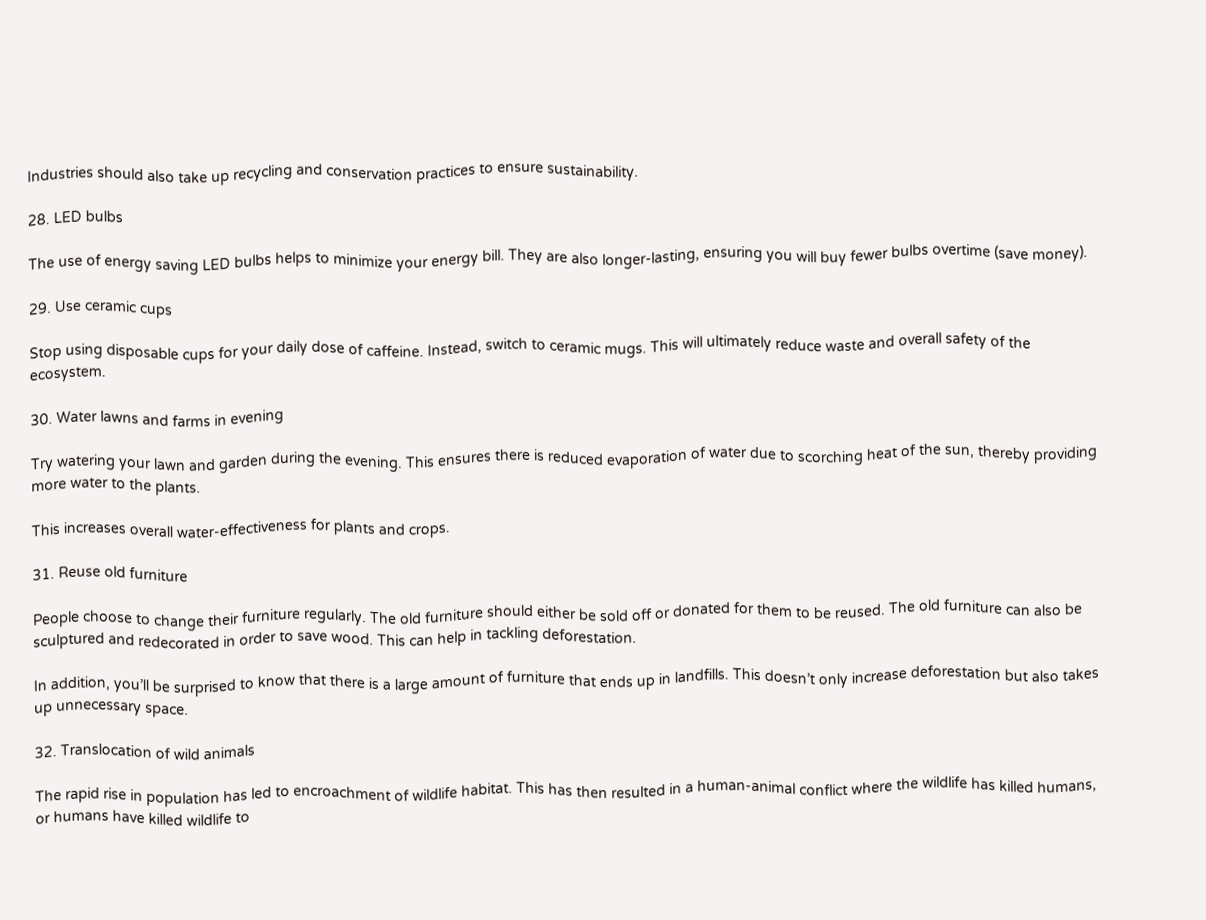Industries should also take up recycling and conservation practices to ensure sustainability.

28. LED bulbs

The use of energy saving LED bulbs helps to minimize your energy bill. They are also longer-lasting, ensuring you will buy fewer bulbs overtime (save money).

29. Use ceramic cups

Stop using disposable cups for your daily dose of caffeine. Instead, switch to ceramic mugs. This will ultimately reduce waste and overall safety of the ecosystem.

30. Water lawns and farms in evening

Try watering your lawn and garden during the evening. This ensures there is reduced evaporation of water due to scorching heat of the sun, thereby providing more water to the plants.

This increases overall water-effectiveness for plants and crops.

31. Reuse old furniture

People choose to change their furniture regularly. The old furniture should either be sold off or donated for them to be reused. The old furniture can also be sculptured and redecorated in order to save wood. This can help in tackling deforestation.

In addition, you’ll be surprised to know that there is a large amount of furniture that ends up in landfills. This doesn’t only increase deforestation but also takes up unnecessary space.

32. Translocation of wild animals

The rapid rise in population has led to encroachment of wildlife habitat. This has then resulted in a human-animal conflict where the wildlife has killed humans, or humans have killed wildlife to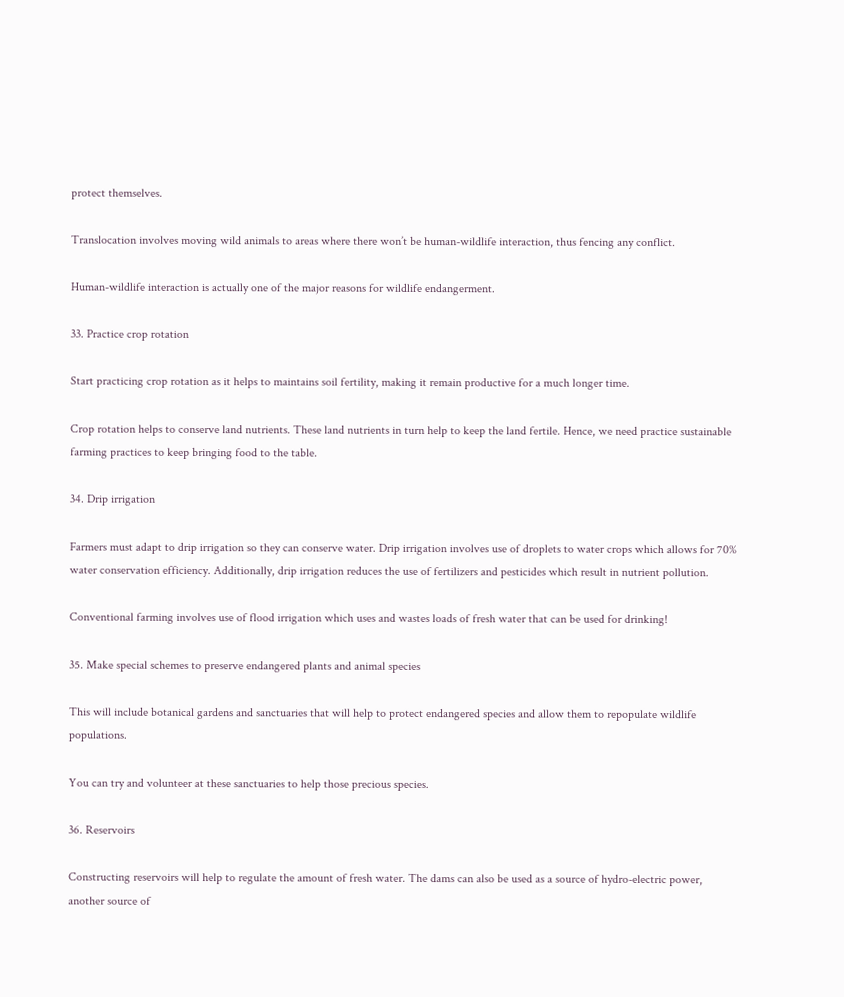protect themselves.

Translocation involves moving wild animals to areas where there won’t be human-wildlife interaction, thus fencing any conflict.

Human-wildlife interaction is actually one of the major reasons for wildlife endangerment.

33. Practice crop rotation

Start practicing crop rotation as it helps to maintains soil fertility, making it remain productive for a much longer time.

Crop rotation helps to conserve land nutrients. These land nutrients in turn help to keep the land fertile. Hence, we need practice sustainable farming practices to keep bringing food to the table.

34. Drip irrigation

Farmers must adapt to drip irrigation so they can conserve water. Drip irrigation involves use of droplets to water crops which allows for 70% water conservation efficiency. Additionally, drip irrigation reduces the use of fertilizers and pesticides which result in nutrient pollution.

Conventional farming involves use of flood irrigation which uses and wastes loads of fresh water that can be used for drinking!

35. Make special schemes to preserve endangered plants and animal species

This will include botanical gardens and sanctuaries that will help to protect endangered species and allow them to repopulate wildlife populations.

You can try and volunteer at these sanctuaries to help those precious species.

36. Reservoirs

Constructing reservoirs will help to regulate the amount of fresh water. The dams can also be used as a source of hydro-electric power, another source of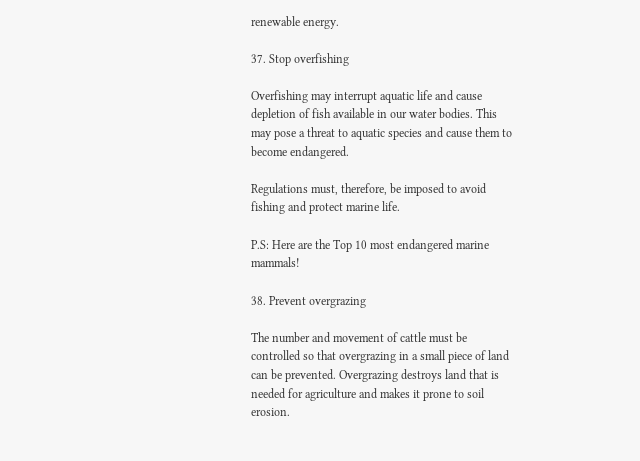renewable energy.

37. Stop overfishing

Overfishing may interrupt aquatic life and cause depletion of fish available in our water bodies. This may pose a threat to aquatic species and cause them to become endangered.

Regulations must, therefore, be imposed to avoid fishing and protect marine life.

P.S: Here are the Top 10 most endangered marine mammals!

38. Prevent overgrazing

The number and movement of cattle must be controlled so that overgrazing in a small piece of land can be prevented. Overgrazing destroys land that is needed for agriculture and makes it prone to soil erosion.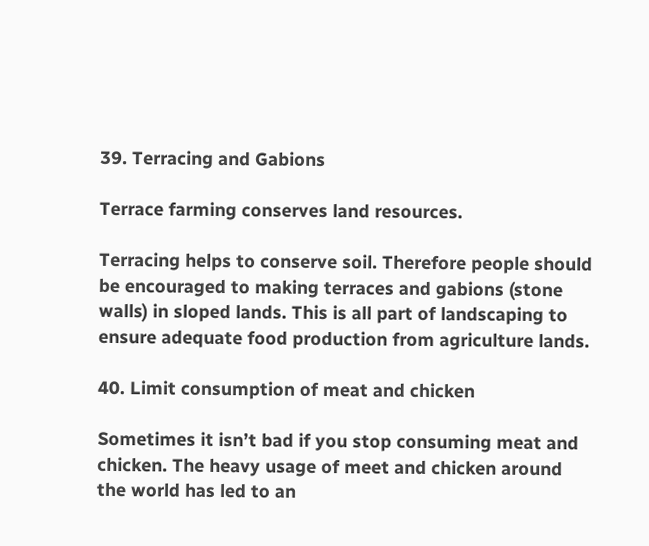39. Terracing and Gabions

Terrace farming conserves land resources.

Terracing helps to conserve soil. Therefore people should be encouraged to making terraces and gabions (stone walls) in sloped lands. This is all part of landscaping to ensure adequate food production from agriculture lands.

40. Limit consumption of meat and chicken

Sometimes it isn’t bad if you stop consuming meat and chicken. The heavy usage of meet and chicken around the world has led to an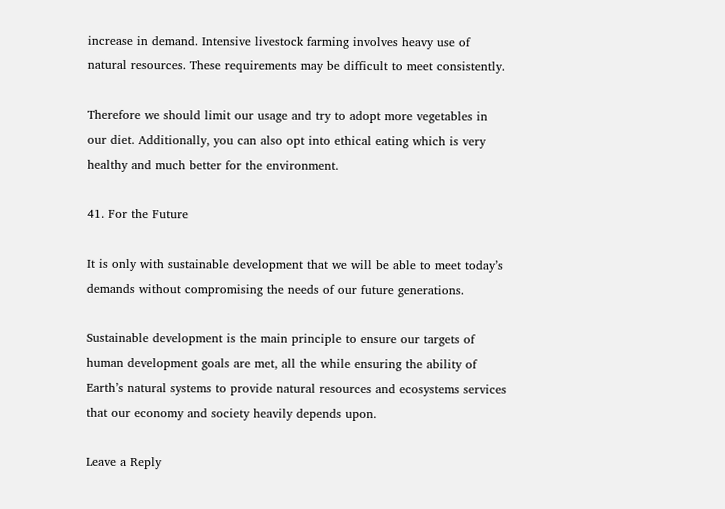increase in demand. Intensive livestock farming involves heavy use of natural resources. These requirements may be difficult to meet consistently.

Therefore we should limit our usage and try to adopt more vegetables in our diet. Additionally, you can also opt into ethical eating which is very healthy and much better for the environment.

41. For the Future

It is only with sustainable development that we will be able to meet today’s demands without compromising the needs of our future generations.

Sustainable development is the main principle to ensure our targets of human development goals are met, all the while ensuring the ability of Earth’s natural systems to provide natural resources and ecosystems services that our economy and society heavily depends upon.

Leave a Reply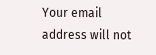Your email address will not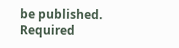be published. Required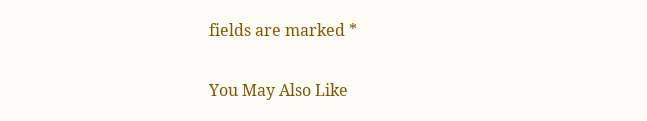fields are marked *

You May Also Like